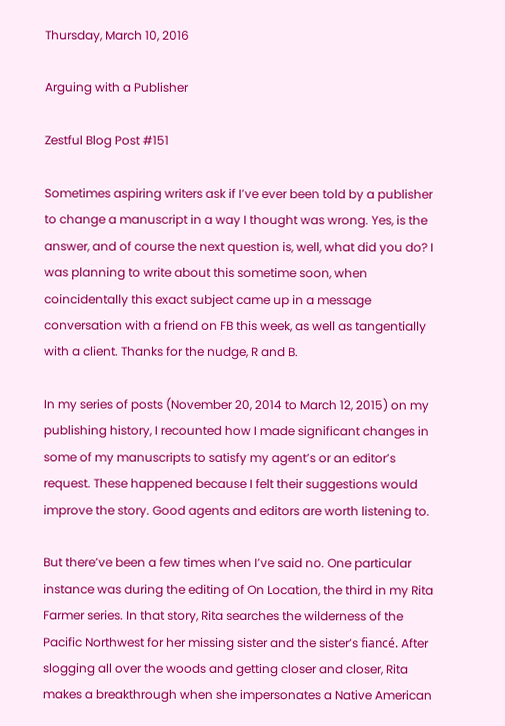Thursday, March 10, 2016

Arguing with a Publisher

Zestful Blog Post #151

Sometimes aspiring writers ask if I’ve ever been told by a publisher to change a manuscript in a way I thought was wrong. Yes, is the answer, and of course the next question is, well, what did you do? I was planning to write about this sometime soon, when coincidentally this exact subject came up in a message conversation with a friend on FB this week, as well as tangentially with a client. Thanks for the nudge, R and B.

In my series of posts (November 20, 2014 to March 12, 2015) on my publishing history, I recounted how I made significant changes in some of my manuscripts to satisfy my agent’s or an editor’s request. These happened because I felt their suggestions would improve the story. Good agents and editors are worth listening to.

But there’ve been a few times when I’ve said no. One particular instance was during the editing of On Location, the third in my Rita Farmer series. In that story, Rita searches the wilderness of the Pacific Northwest for her missing sister and the sister’s fiancé. After slogging all over the woods and getting closer and closer, Rita makes a breakthrough when she impersonates a Native American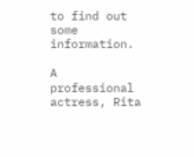to find out some information.

A professional actress, Rita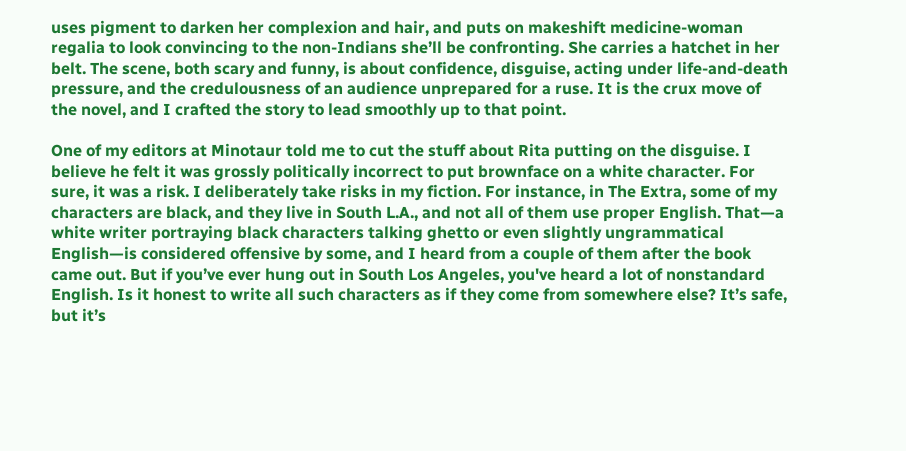uses pigment to darken her complexion and hair, and puts on makeshift medicine-woman regalia to look convincing to the non-Indians she’ll be confronting. She carries a hatchet in her belt. The scene, both scary and funny, is about confidence, disguise, acting under life-and-death pressure, and the credulousness of an audience unprepared for a ruse. It is the crux move of the novel, and I crafted the story to lead smoothly up to that point.

One of my editors at Minotaur told me to cut the stuff about Rita putting on the disguise. I believe he felt it was grossly politically incorrect to put brownface on a white character. For sure, it was a risk. I deliberately take risks in my fiction. For instance, in The Extra, some of my characters are black, and they live in South L.A., and not all of them use proper English. That—a white writer portraying black characters talking ghetto or even slightly ungrammatical English—is considered offensive by some, and I heard from a couple of them after the book came out. But if you’ve ever hung out in South Los Angeles, you've heard a lot of nonstandard English. Is it honest to write all such characters as if they come from somewhere else? It’s safe, but it’s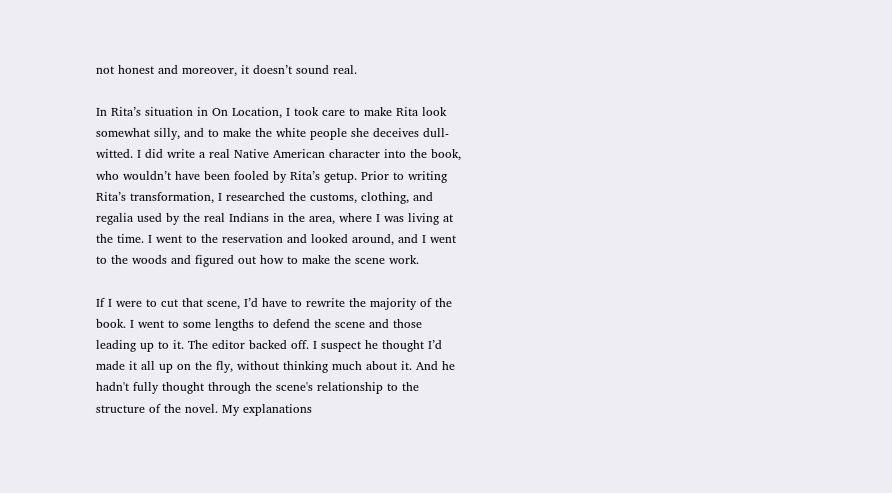not honest and moreover, it doesn’t sound real.

In Rita’s situation in On Location, I took care to make Rita look somewhat silly, and to make the white people she deceives dull-witted. I did write a real Native American character into the book, who wouldn’t have been fooled by Rita’s getup. Prior to writing Rita’s transformation, I researched the customs, clothing, and regalia used by the real Indians in the area, where I was living at the time. I went to the reservation and looked around, and I went to the woods and figured out how to make the scene work.

If I were to cut that scene, I’d have to rewrite the majority of the book. I went to some lengths to defend the scene and those leading up to it. The editor backed off. I suspect he thought I’d made it all up on the fly, without thinking much about it. And he hadn't fully thought through the scene's relationship to the structure of the novel. My explanations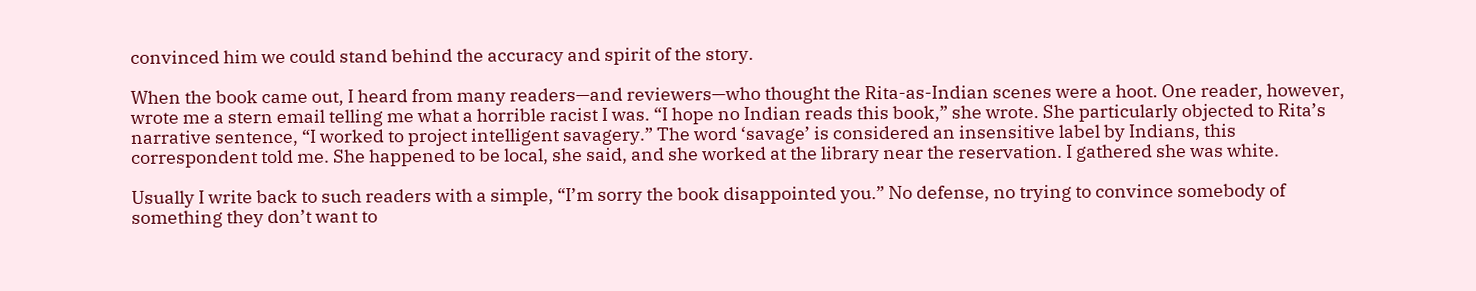convinced him we could stand behind the accuracy and spirit of the story.

When the book came out, I heard from many readers—and reviewers—who thought the Rita-as-Indian scenes were a hoot. One reader, however, wrote me a stern email telling me what a horrible racist I was. “I hope no Indian reads this book,” she wrote. She particularly objected to Rita’s narrative sentence, “I worked to project intelligent savagery.” The word ‘savage’ is considered an insensitive label by Indians, this correspondent told me. She happened to be local, she said, and she worked at the library near the reservation. I gathered she was white.

Usually I write back to such readers with a simple, “I’m sorry the book disappointed you.” No defense, no trying to convince somebody of something they don’t want to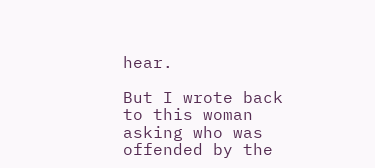hear.

But I wrote back to this woman asking who was offended by the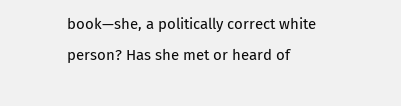book—she, a politically correct white person? Has she met or heard of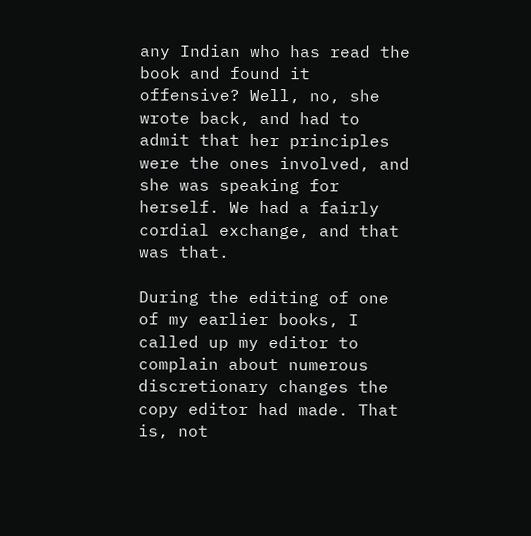any Indian who has read the book and found it offensive? Well, no, she wrote back, and had to admit that her principles were the ones involved, and she was speaking for herself. We had a fairly cordial exchange, and that was that.

During the editing of one of my earlier books, I called up my editor to complain about numerous discretionary changes the copy editor had made. That is, not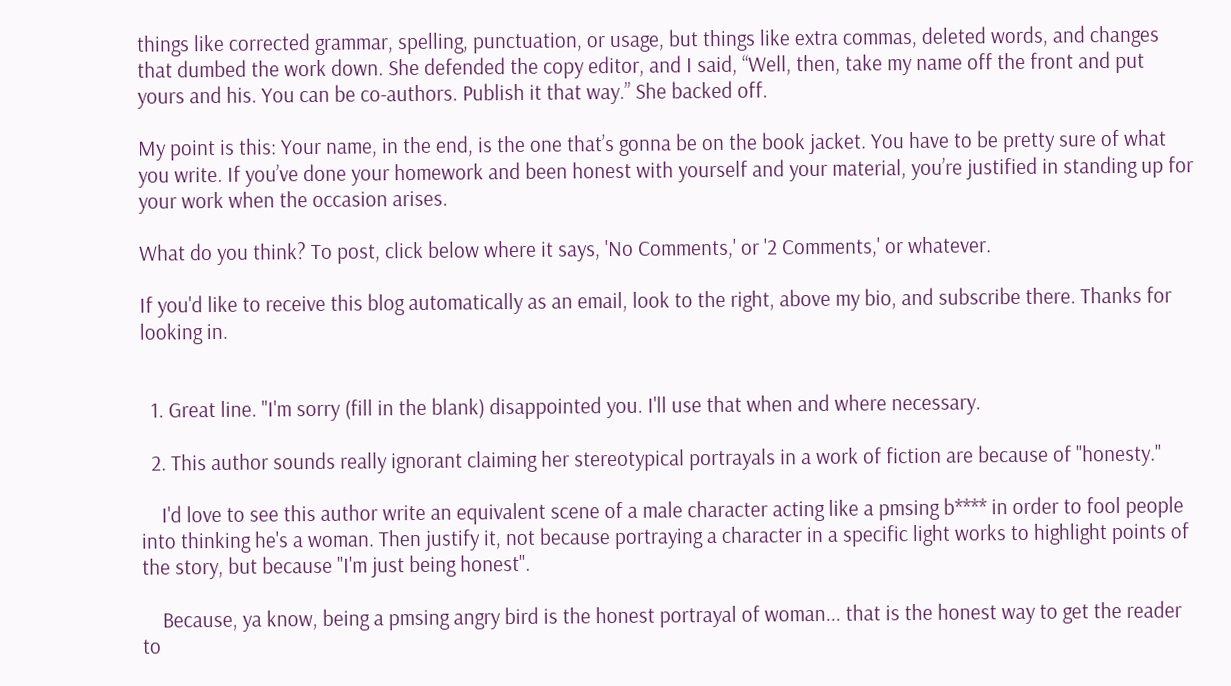things like corrected grammar, spelling, punctuation, or usage, but things like extra commas, deleted words, and changes that dumbed the work down. She defended the copy editor, and I said, “Well, then, take my name off the front and put yours and his. You can be co-authors. Publish it that way.” She backed off.

My point is this: Your name, in the end, is the one that’s gonna be on the book jacket. You have to be pretty sure of what you write. If you’ve done your homework and been honest with yourself and your material, you’re justified in standing up for your work when the occasion arises.

What do you think? To post, click below where it says, 'No Comments,' or '2 Comments,' or whatever.

If you'd like to receive this blog automatically as an email, look to the right, above my bio, and subscribe there. Thanks for looking in.


  1. Great line. "I'm sorry (fill in the blank) disappointed you. I'll use that when and where necessary.

  2. This author sounds really ignorant claiming her stereotypical portrayals in a work of fiction are because of "honesty."

    I'd love to see this author write an equivalent scene of a male character acting like a pmsing b**** in order to fool people into thinking he's a woman. Then justify it, not because portraying a character in a specific light works to highlight points of the story, but because "I'm just being honest".

    Because, ya know, being a pmsing angry bird is the honest portrayal of woman... that is the honest way to get the reader to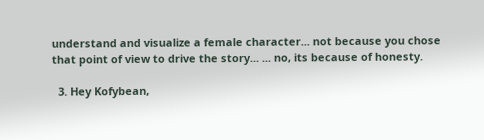understand and visualize a female character... not because you chose that point of view to drive the story... ... no, its because of honesty.

  3. Hey Kofybean,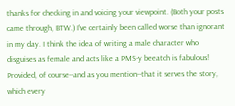thanks for checking in and voicing your viewpoint. (Both your posts came through, BTW.) I've certainly been called worse than ignorant in my day. I think the idea of writing a male character who disguises as female and acts like a PMS-y beeatch is fabulous! Provided, of course--and as you mention--that it serves the story, which every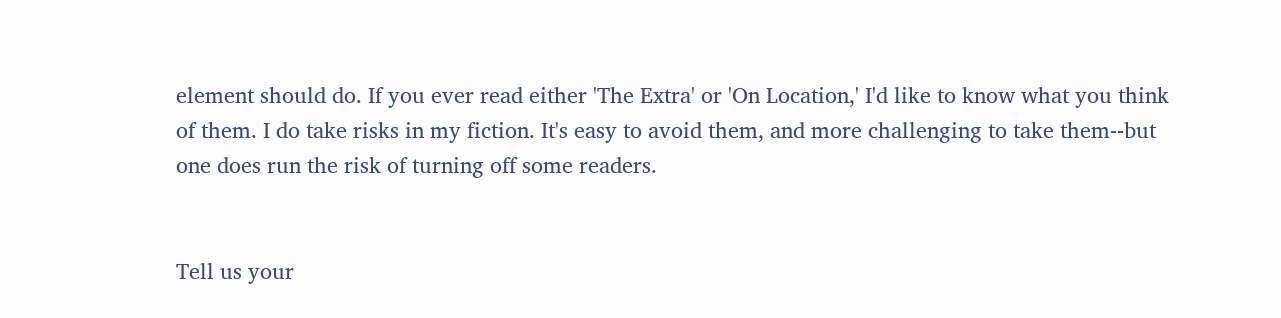element should do. If you ever read either 'The Extra' or 'On Location,' I'd like to know what you think of them. I do take risks in my fiction. It's easy to avoid them, and more challenging to take them--but one does run the risk of turning off some readers.


Tell us your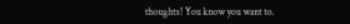thoughts! You know you want to.